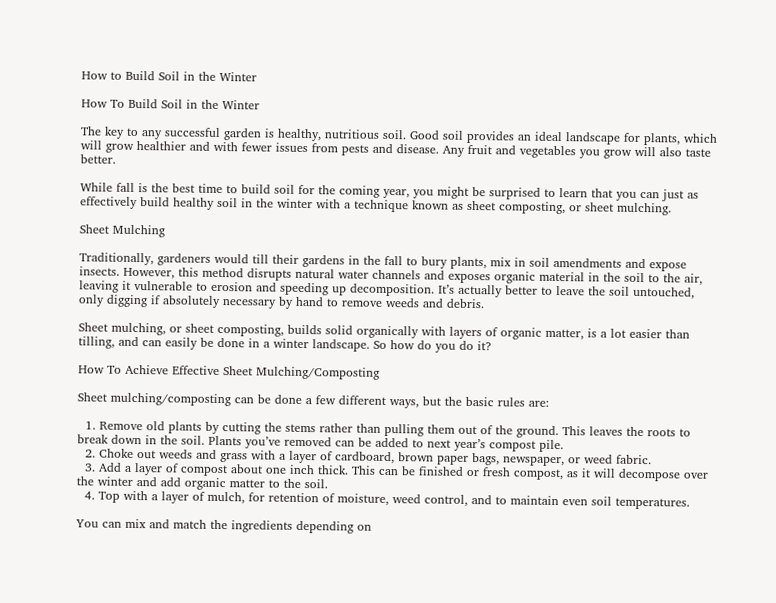How to Build Soil in the Winter

How To Build Soil in the Winter

The key to any successful garden is healthy, nutritious soil. Good soil provides an ideal landscape for plants, which will grow healthier and with fewer issues from pests and disease. Any fruit and vegetables you grow will also taste better.

While fall is the best time to build soil for the coming year, you might be surprised to learn that you can just as effectively build healthy soil in the winter with a technique known as sheet composting, or sheet mulching.

Sheet Mulching

Traditionally, gardeners would till their gardens in the fall to bury plants, mix in soil amendments and expose insects. However, this method disrupts natural water channels and exposes organic material in the soil to the air, leaving it vulnerable to erosion and speeding up decomposition. It’s actually better to leave the soil untouched, only digging if absolutely necessary by hand to remove weeds and debris.

Sheet mulching, or sheet composting, builds solid organically with layers of organic matter, is a lot easier than tilling, and can easily be done in a winter landscape. So how do you do it?

How To Achieve Effective Sheet Mulching/Composting

Sheet mulching/composting can be done a few different ways, but the basic rules are:

  1. Remove old plants by cutting the stems rather than pulling them out of the ground. This leaves the roots to break down in the soil. Plants you’ve removed can be added to next year’s compost pile.
  2. Choke out weeds and grass with a layer of cardboard, brown paper bags, newspaper, or weed fabric.
  3. Add a layer of compost about one inch thick. This can be finished or fresh compost, as it will decompose over the winter and add organic matter to the soil.
  4. Top with a layer of mulch, for retention of moisture, weed control, and to maintain even soil temperatures.

You can mix and match the ingredients depending on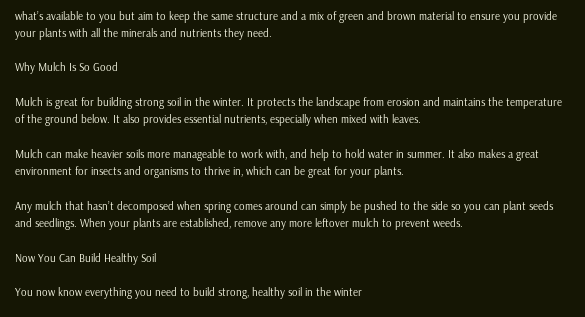what’s available to you but aim to keep the same structure and a mix of green and brown material to ensure you provide your plants with all the minerals and nutrients they need.

Why Mulch Is So Good

Mulch is great for building strong soil in the winter. It protects the landscape from erosion and maintains the temperature of the ground below. It also provides essential nutrients, especially when mixed with leaves.

Mulch can make heavier soils more manageable to work with, and help to hold water in summer. It also makes a great environment for insects and organisms to thrive in, which can be great for your plants.

Any mulch that hasn’t decomposed when spring comes around can simply be pushed to the side so you can plant seeds and seedlings. When your plants are established, remove any more leftover mulch to prevent weeds.

Now You Can Build Healthy Soil

You now know everything you need to build strong, healthy soil in the winter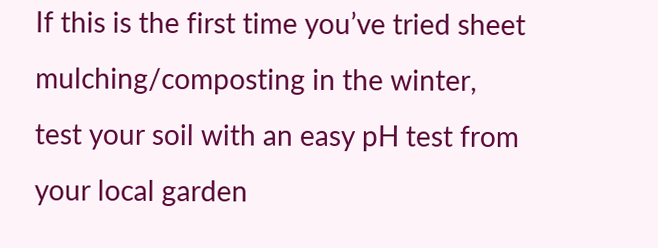If this is the first time you’ve tried sheet mulching/composting in the winter, test your soil with an easy pH test from your local garden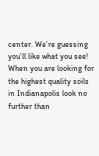center. We’re guessing you’ll like what you see! When you are looking for the highest quality soils in Indianapolis look no further than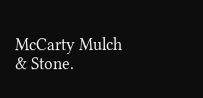McCarty Mulch & Stone.